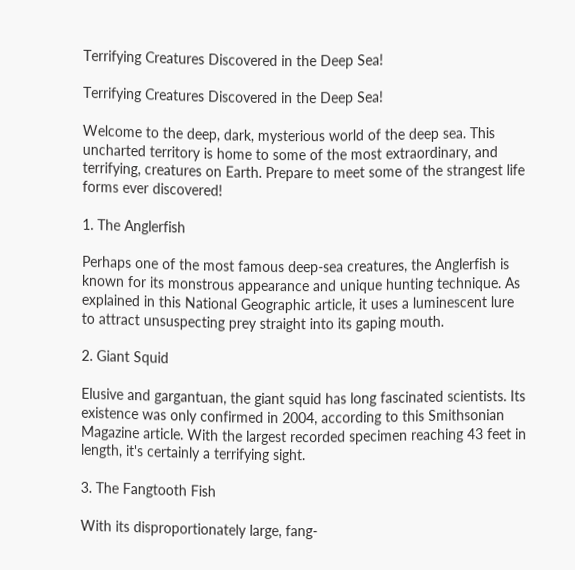Terrifying Creatures Discovered in the Deep Sea!

Terrifying Creatures Discovered in the Deep Sea!

Welcome to the deep, dark, mysterious world of the deep sea. This uncharted territory is home to some of the most extraordinary, and terrifying, creatures on Earth. Prepare to meet some of the strangest life forms ever discovered!

1. The Anglerfish

Perhaps one of the most famous deep-sea creatures, the Anglerfish is known for its monstrous appearance and unique hunting technique. As explained in this National Geographic article, it uses a luminescent lure to attract unsuspecting prey straight into its gaping mouth.

2. Giant Squid

Elusive and gargantuan, the giant squid has long fascinated scientists. Its existence was only confirmed in 2004, according to this Smithsonian Magazine article. With the largest recorded specimen reaching 43 feet in length, it's certainly a terrifying sight.

3. The Fangtooth Fish

With its disproportionately large, fang-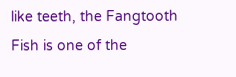like teeth, the Fangtooth Fish is one of the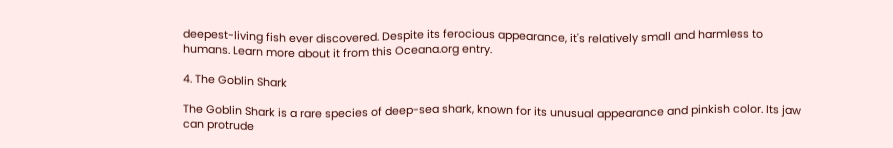deepest-living fish ever discovered. Despite its ferocious appearance, it's relatively small and harmless to humans. Learn more about it from this Oceana.org entry.

4. The Goblin Shark

The Goblin Shark is a rare species of deep-sea shark, known for its unusual appearance and pinkish color. Its jaw can protrude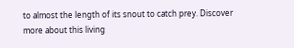to almost the length of its snout to catch prey. Discover more about this living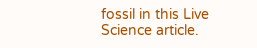fossil in this Live Science article.